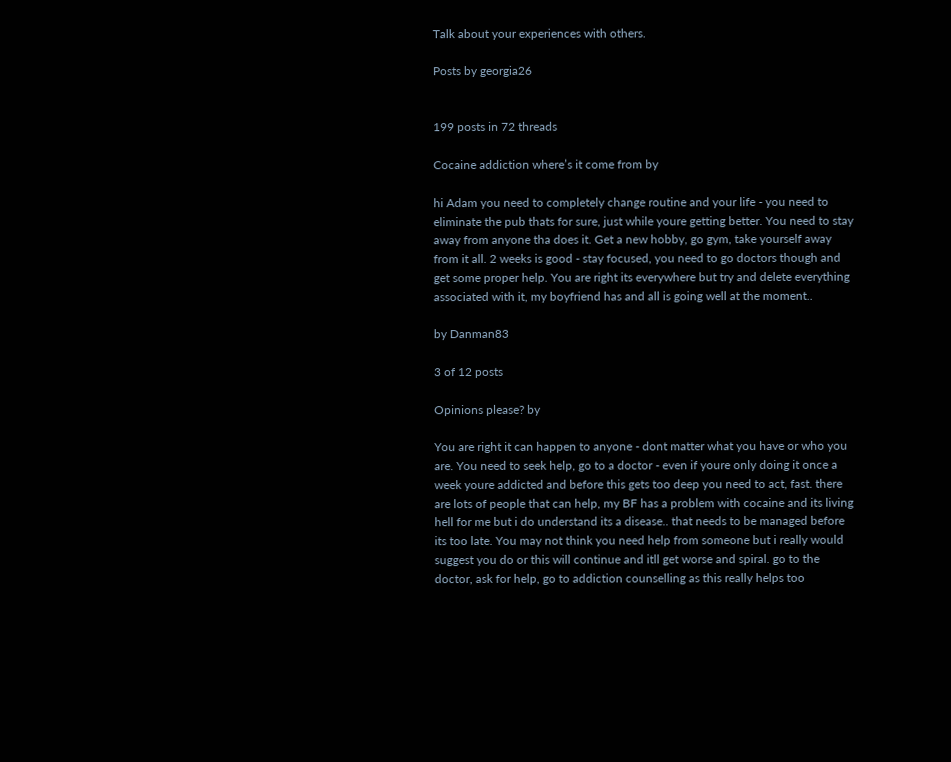Talk about your experiences with others.

Posts by georgia26


199 posts in 72 threads

Cocaine addiction where’s it come from by

hi Adam you need to completely change routine and your life - you need to eliminate the pub thats for sure, just while youre getting better. You need to stay away from anyone tha does it. Get a new hobby, go gym, take yourself away from it all. 2 weeks is good - stay focused, you need to go doctors though and get some proper help. You are right its everywhere but try and delete everything associated with it, my boyfriend has and all is going well at the moment..

by Danman83

3 of 12 posts

Opinions please? by

You are right it can happen to anyone - dont matter what you have or who you are. You need to seek help, go to a doctor - even if youre only doing it once a week youre addicted and before this gets too deep you need to act, fast. there are lots of people that can help, my BF has a problem with cocaine and its living hell for me but i do understand its a disease.. that needs to be managed before its too late. You may not think you need help from someone but i really would suggest you do or this will continue and itll get worse and spiral. go to the doctor, ask for help, go to addiction counselling as this really helps too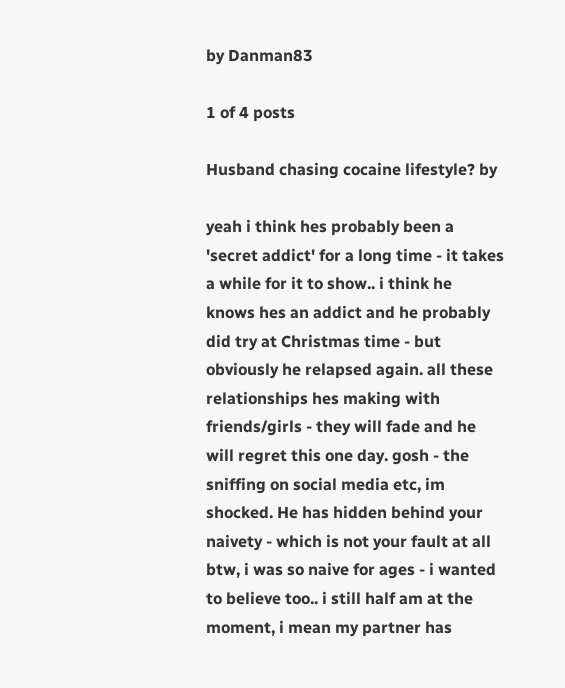by Danman83

1 of 4 posts

Husband chasing cocaine lifestyle? by

yeah i think hes probably been a 'secret addict' for a long time - it takes a while for it to show.. i think he knows hes an addict and he probably did try at Christmas time - but obviously he relapsed again. all these relationships hes making with friends/girls - they will fade and he will regret this one day. gosh - the sniffing on social media etc, im shocked. He has hidden behind your naivety - which is not your fault at all btw, i was so naive for ages - i wanted to believe too.. i still half am at the moment, i mean my partner has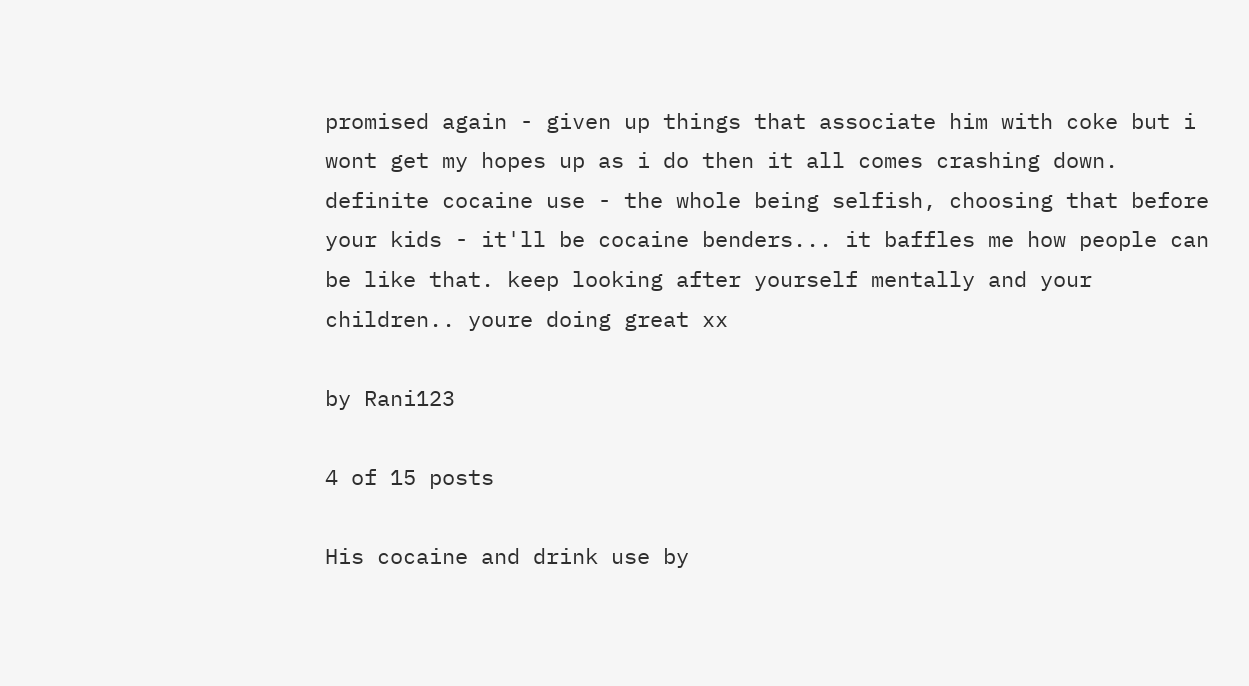promised again - given up things that associate him with coke but i wont get my hopes up as i do then it all comes crashing down. definite cocaine use - the whole being selfish, choosing that before your kids - it'll be cocaine benders... it baffles me how people can be like that. keep looking after yourself mentally and your children.. youre doing great xx

by Rani123

4 of 15 posts

His cocaine and drink use by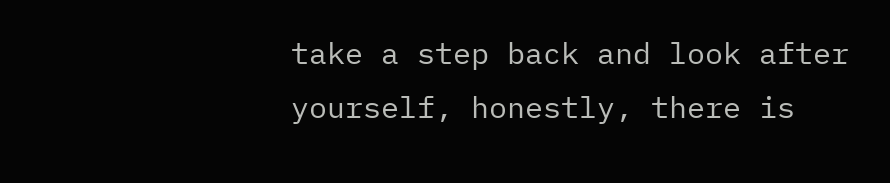take a step back and look after yourself, honestly, there is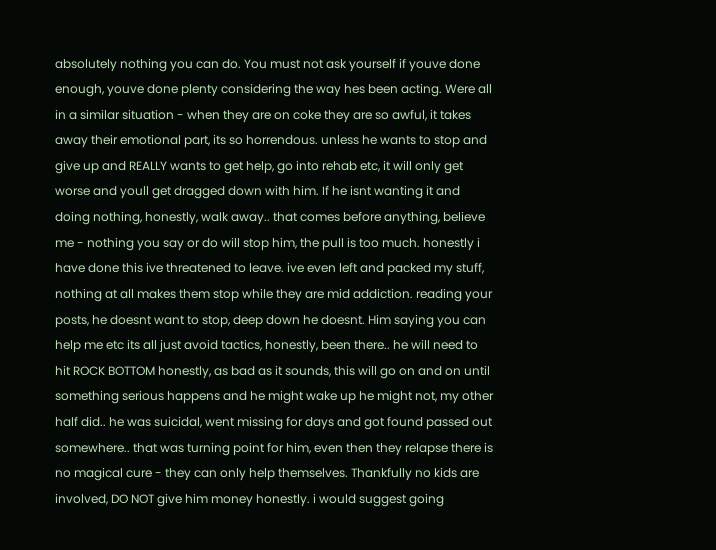absolutely nothing you can do. You must not ask yourself if youve done enough, youve done plenty considering the way hes been acting. Were all in a similar situation - when they are on coke they are so awful, it takes away their emotional part, its so horrendous. unless he wants to stop and give up and REALLY wants to get help, go into rehab etc, it will only get worse and youll get dragged down with him. If he isnt wanting it and doing nothing, honestly, walk away.. that comes before anything, believe me - nothing you say or do will stop him, the pull is too much. honestly i have done this ive threatened to leave. ive even left and packed my stuff, nothing at all makes them stop while they are mid addiction. reading your posts, he doesnt want to stop, deep down he doesnt. Him saying you can help me etc its all just avoid tactics, honestly, been there.. he will need to hit ROCK BOTTOM honestly, as bad as it sounds, this will go on and on until something serious happens and he might wake up he might not, my other half did.. he was suicidal, went missing for days and got found passed out somewhere.. that was turning point for him, even then they relapse there is no magical cure - they can only help themselves. Thankfully no kids are involved, DO NOT give him money honestly. i would suggest going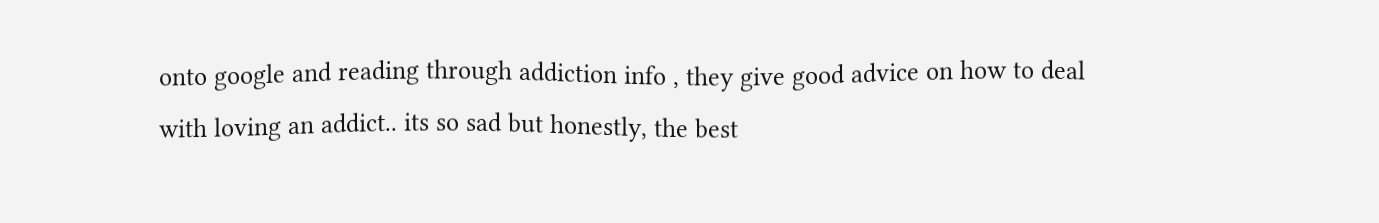onto google and reading through addiction info , they give good advice on how to deal with loving an addict.. its so sad but honestly, the best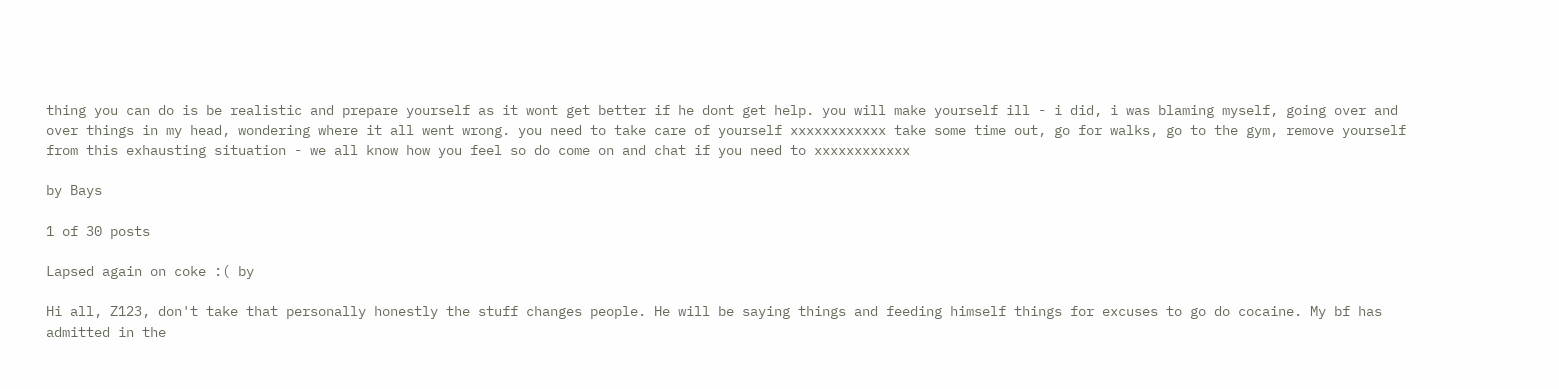thing you can do is be realistic and prepare yourself as it wont get better if he dont get help. you will make yourself ill - i did, i was blaming myself, going over and over things in my head, wondering where it all went wrong. you need to take care of yourself xxxxxxxxxxxx take some time out, go for walks, go to the gym, remove yourself from this exhausting situation - we all know how you feel so do come on and chat if you need to xxxxxxxxxxxx

by Bays

1 of 30 posts

Lapsed again on coke :( by

Hi all, Z123, don't take that personally honestly the stuff changes people. He will be saying things and feeding himself things for excuses to go do cocaine. My bf has admitted in the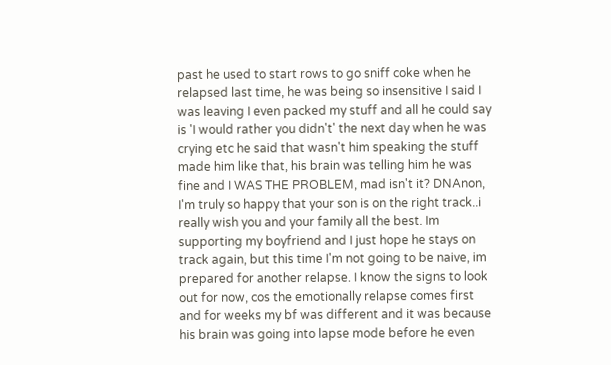past he used to start rows to go sniff coke when he relapsed last time, he was being so insensitive I said I was leaving I even packed my stuff and all he could say is 'I would rather you didn't' the next day when he was crying etc he said that wasn't him speaking the stuff made him like that, his brain was telling him he was fine and I WAS THE PROBLEM, mad isn't it? DNAnon, I'm truly so happy that your son is on the right track..i really wish you and your family all the best. Im supporting my boyfriend and I just hope he stays on track again, but this time I'm not going to be naive, im prepared for another relapse. I know the signs to look out for now, cos the emotionally relapse comes first and for weeks my bf was different and it was because his brain was going into lapse mode before he even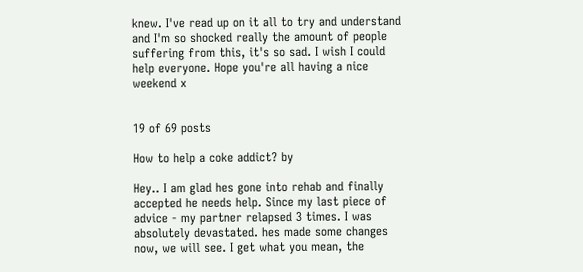knew. I've read up on it all to try and understand and I'm so shocked really the amount of people suffering from this, it's so sad. I wish I could help everyone. Hope you're all having a nice weekend x


19 of 69 posts

How to help a coke addict? by

Hey.. I am glad hes gone into rehab and finally accepted he needs help. Since my last piece of advice - my partner relapsed 3 times. I was absolutely devastated. hes made some changes now, we will see. I get what you mean, the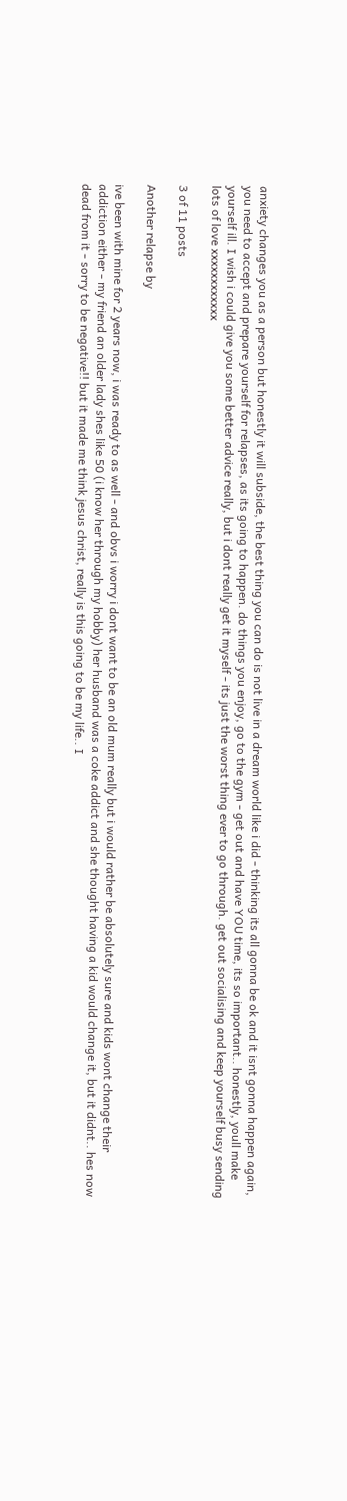anxiety changes you as a person but honestly it will subside, the best thing you can do is not live in a dream world like i did - thinking its all gonna be ok and it isnt gonna happen again, you need to accept and prepare yourself for relapses, as its going to happen. do things you enjoy, go to the gym - get out and have YOU time, its so important.. honestly, youll make yourself ill. I wish i could give you some better advice really, but i dont really get it myself - its just the worst thing ever to go through. get out socialising and keep yourself busy sending lots of love xxxxxxxxxxxx

3 of 11 posts

Another relapse by

ive been with mine for 2 years now, i was ready to as well - and obvs i worry i dont want to be an old mum really but i would rather be absolutely sure and kids wont change their addiction either - my friend an older lady shes like 50 (i know her through my hobby) her husband was a coke addict and she thought having a kid would change it, but it didnt.. hes now dead from it - sorry to be negative!! but it made me think jesus christ, really is this going to be my life.. I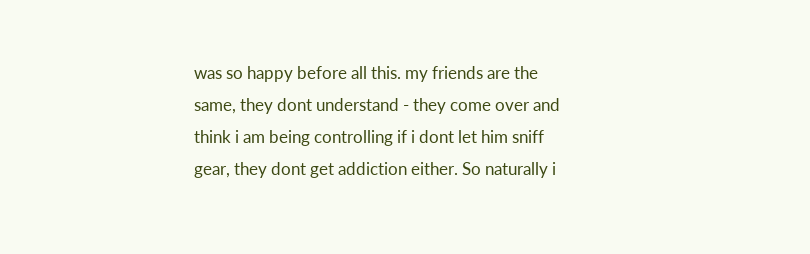was so happy before all this. my friends are the same, they dont understand - they come over and think i am being controlling if i dont let him sniff gear, they dont get addiction either. So naturally i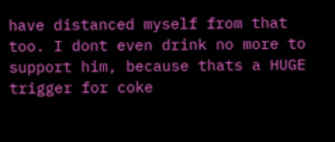have distanced myself from that too. I dont even drink no more to support him, because thats a HUGE trigger for coke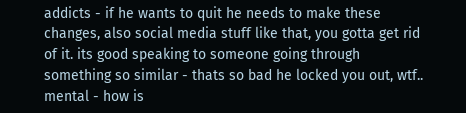addicts - if he wants to quit he needs to make these changes, also social media stuff like that, you gotta get rid of it. its good speaking to someone going through something so similar - thats so bad he locked you out, wtf.. mental - how is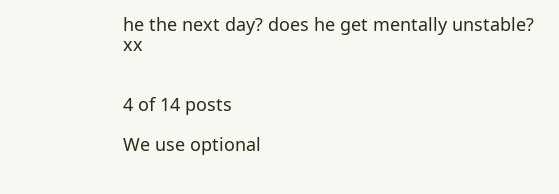he the next day? does he get mentally unstable? xx


4 of 14 posts

We use optional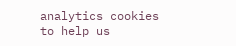analytics cookies to help us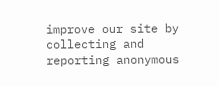improve our site by collecting and reporting anonymous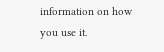information on how you use it.